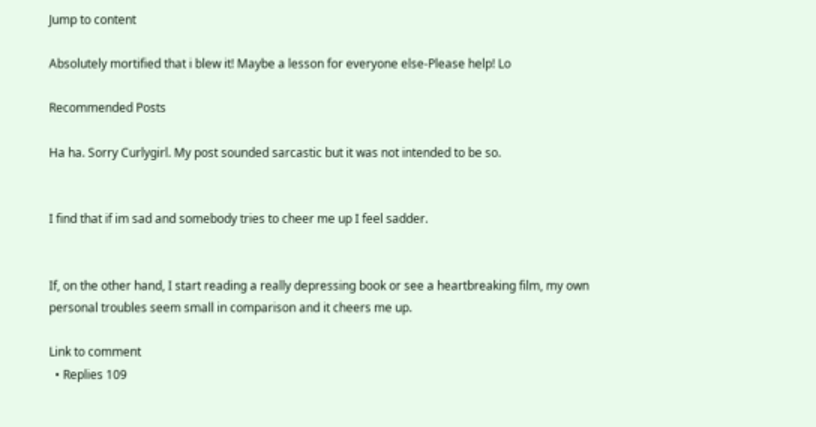Jump to content

Absolutely mortified that i blew it! Maybe a lesson for everyone else-Please help! Lo

Recommended Posts

Ha ha. Sorry Curlygirl. My post sounded sarcastic but it was not intended to be so.


I find that if im sad and somebody tries to cheer me up I feel sadder.


If, on the other hand, I start reading a really depressing book or see a heartbreaking film, my own personal troubles seem small in comparison and it cheers me up.

Link to comment
  • Replies 109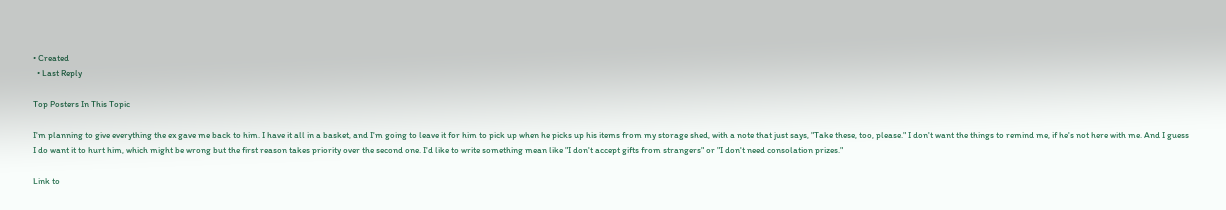• Created
  • Last Reply

Top Posters In This Topic

I'm planning to give everything the ex gave me back to him. I have it all in a basket, and I'm going to leave it for him to pick up when he picks up his items from my storage shed, with a note that just says, "Take these, too, please." I don't want the things to remind me, if he's not here with me. And I guess I do want it to hurt him, which might be wrong but the first reason takes priority over the second one. I'd like to write something mean like "I don't accept gifts from strangers" or "I don't need consolation prizes."

Link to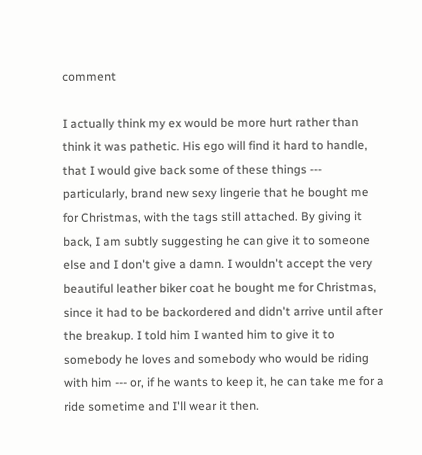comment

I actually think my ex would be more hurt rather than think it was pathetic. His ego will find it hard to handle, that I would give back some of these things --- particularly, brand new sexy lingerie that he bought me for Christmas, with the tags still attached. By giving it back, I am subtly suggesting he can give it to someone else and I don't give a damn. I wouldn't accept the very beautiful leather biker coat he bought me for Christmas, since it had to be backordered and didn't arrive until after the breakup. I told him I wanted him to give it to somebody he loves and somebody who would be riding with him --- or, if he wants to keep it, he can take me for a ride sometime and I'll wear it then.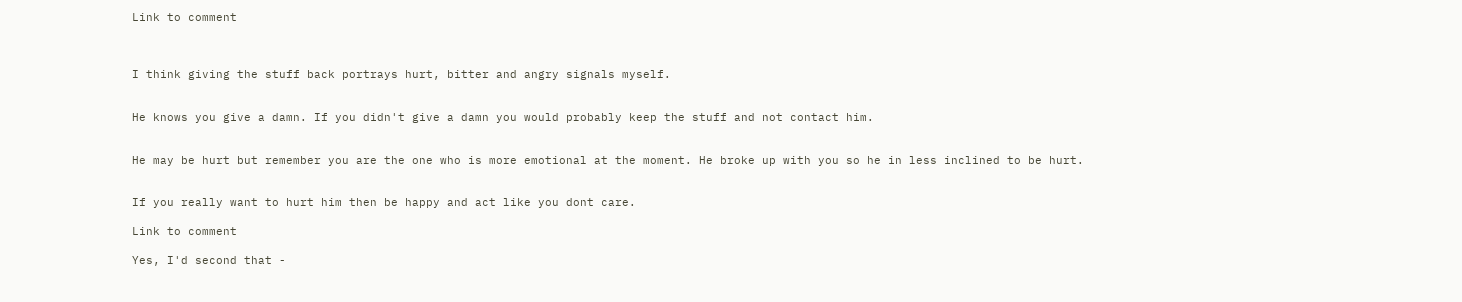Link to comment



I think giving the stuff back portrays hurt, bitter and angry signals myself.


He knows you give a damn. If you didn't give a damn you would probably keep the stuff and not contact him.


He may be hurt but remember you are the one who is more emotional at the moment. He broke up with you so he in less inclined to be hurt.


If you really want to hurt him then be happy and act like you dont care.

Link to comment

Yes, I'd second that -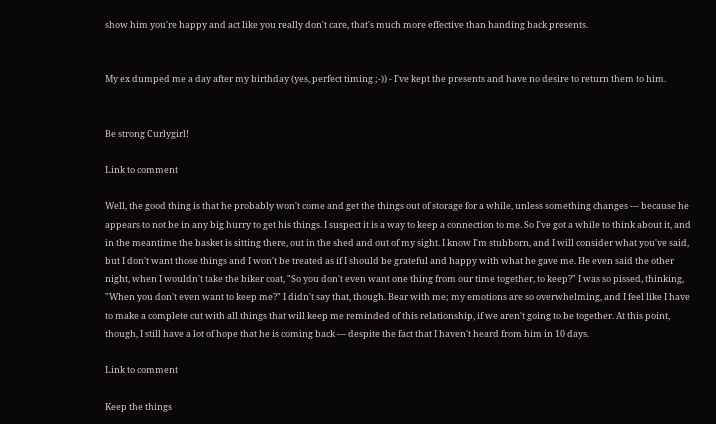show him you're happy and act like you really don't care, that's much more effective than handing back presents.


My ex dumped me a day after my birthday (yes, perfect timing ;-)) - I've kept the presents and have no desire to return them to him.


Be strong Curlygirl!

Link to comment

Well, the good thing is that he probably won't come and get the things out of storage for a while, unless something changes --- because he appears to not be in any big hurry to get his things. I suspect it is a way to keep a connection to me. So I've got a while to think about it, and in the meantime the basket is sitting there, out in the shed and out of my sight. I know I'm stubborn, and I will consider what you've said, but I don't want those things and I won't be treated as if I should be grateful and happy with what he gave me. He even said the other night, when I wouldn't take the biker coat, "So you don't even want one thing from our time together, to keep?" I was so pissed, thinking, "When you don't even want to keep me?" I didn't say that, though. Bear with me; my emotions are so overwhelming, and I feel like I have to make a complete cut with all things that will keep me reminded of this relationship, if we aren't going to be together. At this point, though, I still have a lot of hope that he is coming back --- despite the fact that I haven't heard from him in 10 days.

Link to comment

Keep the things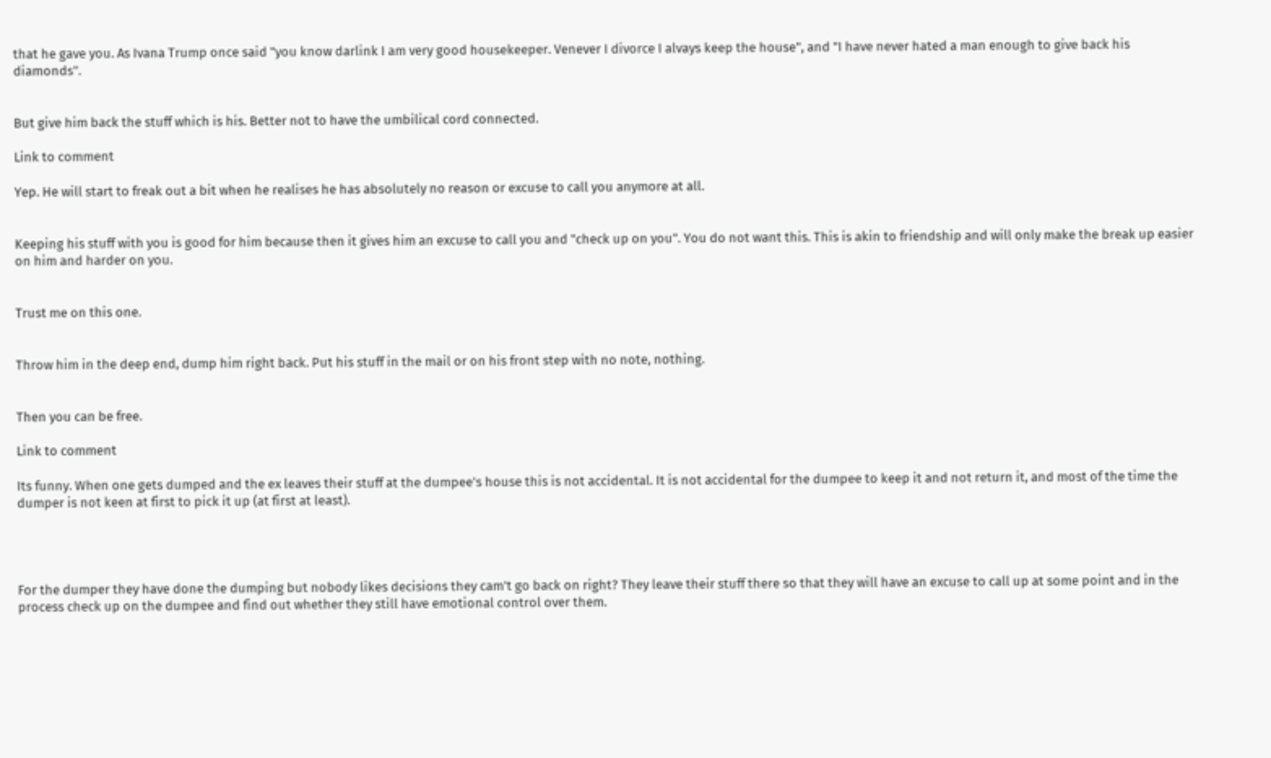that he gave you. As Ivana Trump once said "you know darlink I am very good housekeeper. Venever I divorce I alvays keep the house", and "I have never hated a man enough to give back his diamonds".


But give him back the stuff which is his. Better not to have the umbilical cord connected.

Link to comment

Yep. He will start to freak out a bit when he realises he has absolutely no reason or excuse to call you anymore at all.


Keeping his stuff with you is good for him because then it gives him an excuse to call you and "check up on you". You do not want this. This is akin to friendship and will only make the break up easier on him and harder on you.


Trust me on this one.


Throw him in the deep end, dump him right back. Put his stuff in the mail or on his front step with no note, nothing.


Then you can be free.

Link to comment

Its funny. When one gets dumped and the ex leaves their stuff at the dumpee's house this is not accidental. It is not accidental for the dumpee to keep it and not return it, and most of the time the dumper is not keen at first to pick it up (at first at least).




For the dumper they have done the dumping but nobody likes decisions they cam't go back on right? They leave their stuff there so that they will have an excuse to call up at some point and in the process check up on the dumpee and find out whether they still have emotional control over them.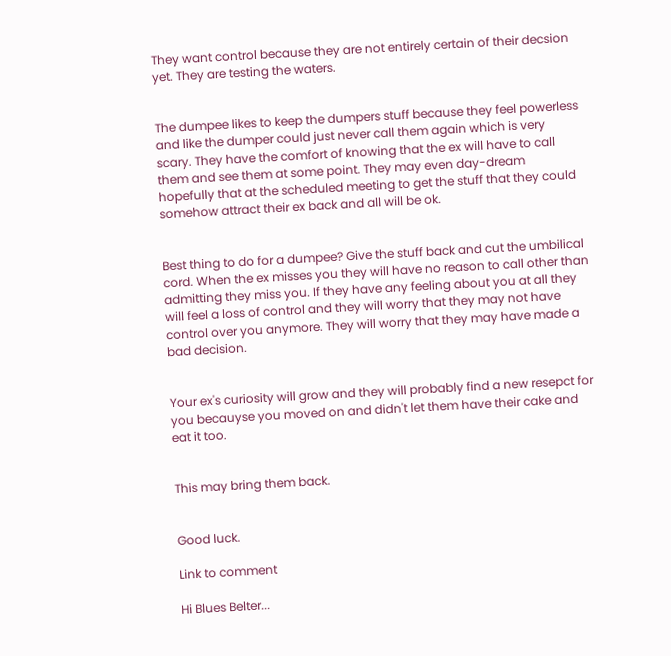They want control because they are not entirely certain of their decsion yet. They are testing the waters.


The dumpee likes to keep the dumpers stuff because they feel powerless and like the dumper could just never call them again which is very scary. They have the comfort of knowing that the ex will have to call them and see them at some point. They may even day-dream hopefully that at the scheduled meeting to get the stuff that they could somehow attract their ex back and all will be ok.


Best thing to do for a dumpee? Give the stuff back and cut the umbilical cord. When the ex misses you they will have no reason to call other than admitting they miss you. If they have any feeling about you at all they will feel a loss of control and they will worry that they may not have control over you anymore. They will worry that they may have made a bad decision.


Your ex's curiosity will grow and they will probably find a new resepct for you becauyse you moved on and didn't let them have their cake and eat it too.


This may bring them back.


Good luck.

Link to comment

Hi Blues Belter...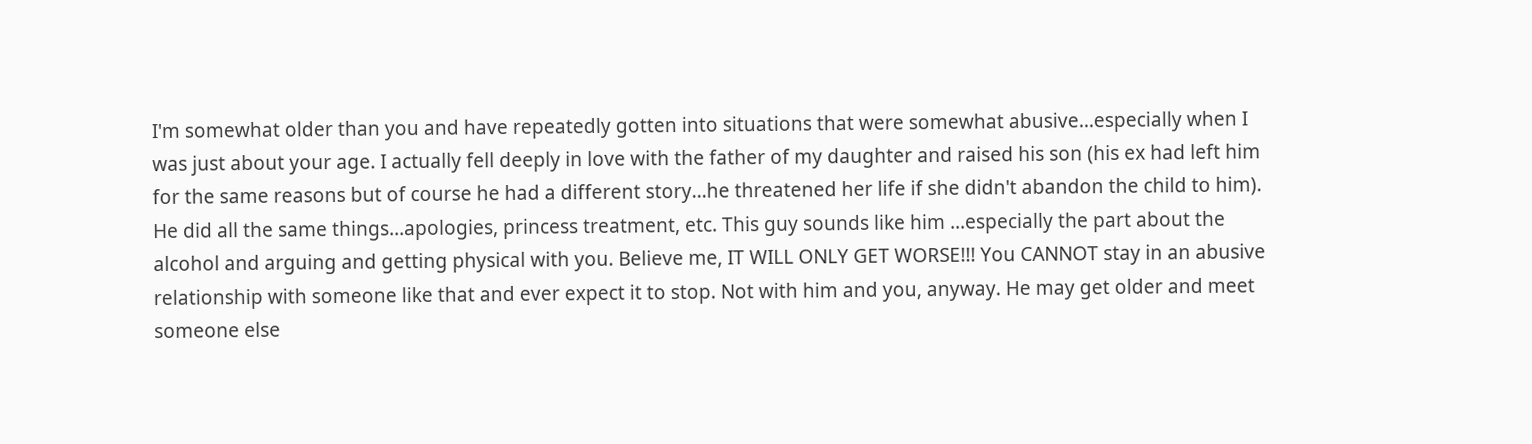I'm somewhat older than you and have repeatedly gotten into situations that were somewhat abusive...especially when I was just about your age. I actually fell deeply in love with the father of my daughter and raised his son (his ex had left him for the same reasons but of course he had a different story...he threatened her life if she didn't abandon the child to him). He did all the same things...apologies, princess treatment, etc. This guy sounds like him ...especially the part about the alcohol and arguing and getting physical with you. Believe me, IT WILL ONLY GET WORSE!!! You CANNOT stay in an abusive relationship with someone like that and ever expect it to stop. Not with him and you, anyway. He may get older and meet someone else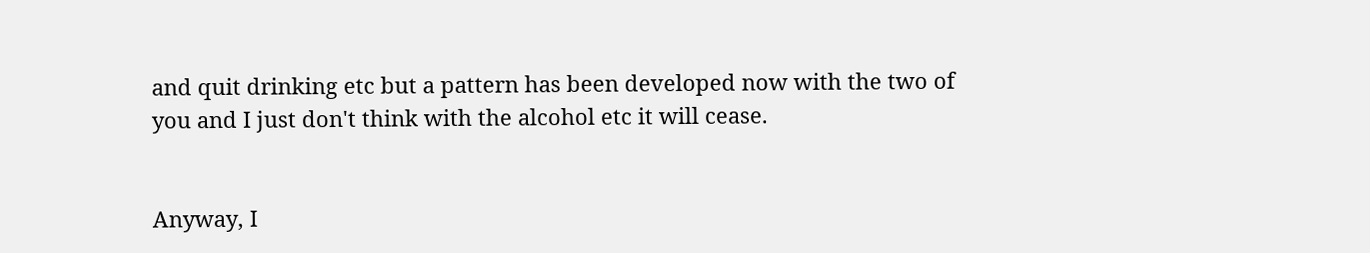and quit drinking etc but a pattern has been developed now with the two of you and I just don't think with the alcohol etc it will cease.


Anyway, I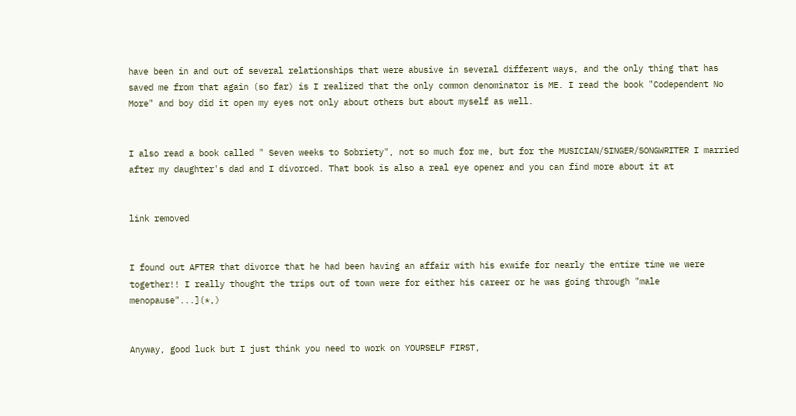have been in and out of several relationships that were abusive in several different ways, and the only thing that has saved me from that again (so far) is I realized that the only common denominator is ME. I read the book "Codependent No More" and boy did it open my eyes not only about others but about myself as well.


I also read a book called " Seven weeks to Sobriety", not so much for me, but for the MUSICIAN/SINGER/SONGWRITER I married after my daughter's dad and I divorced. That book is also a real eye opener and you can find more about it at


link removed


I found out AFTER that divorce that he had been having an affair with his exwife for nearly the entire time we were together!! I really thought the trips out of town were for either his career or he was going through "male menopause"...](*,)


Anyway, good luck but I just think you need to work on YOURSELF FIRST,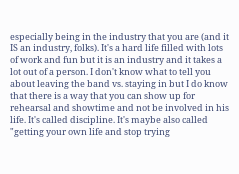especially being in the industry that you are (and it IS an industry, folks). It's a hard life filled with lots of work and fun but it is an industry and it takes a lot out of a person. I don't know what to tell you about leaving the band vs. staying in but I do know that there is a way that you can show up for rehearsal and showtime and not be involved in his life. It's called discipline. It's maybe also called "getting your own life and stop trying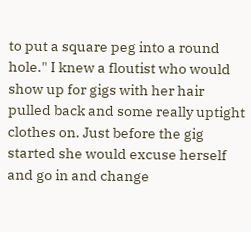to put a square peg into a round hole." I knew a floutist who would show up for gigs with her hair pulled back and some really uptight clothes on. Just before the gig started she would excuse herself and go in and change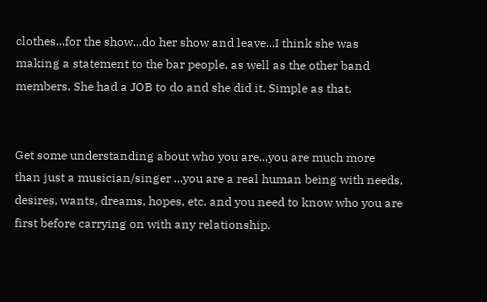clothes...for the show...do her show and leave...I think she was making a statement to the bar people, as well as the other band members. She had a JOB to do and she did it. Simple as that.


Get some understanding about who you are...you are much more than just a musician/singer ...you are a real human being with needs, desires, wants, dreams, hopes, etc. and you need to know who you are first before carrying on with any relationship.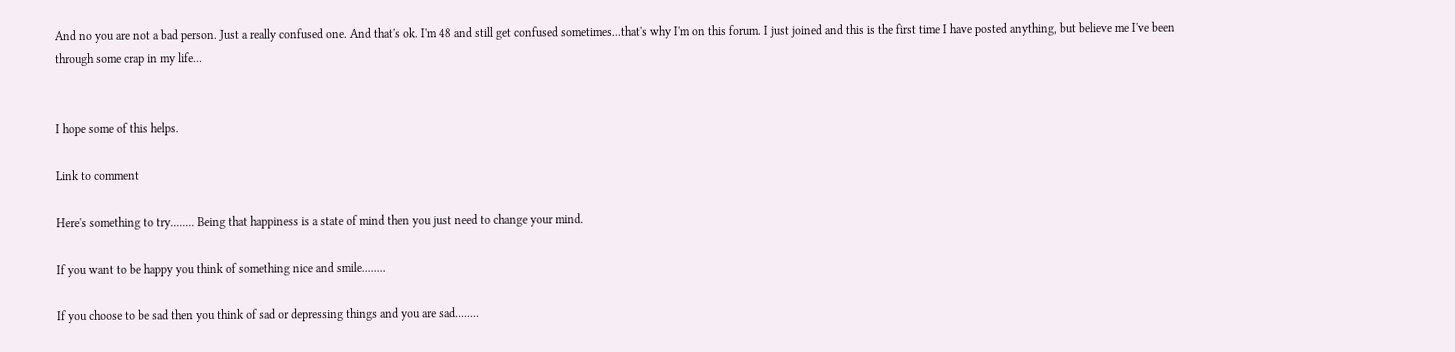And no you are not a bad person. Just a really confused one. And that's ok. I'm 48 and still get confused sometimes...that's why I'm on this forum. I just joined and this is the first time I have posted anything, but believe me I've been through some crap in my life...


I hope some of this helps.

Link to comment

Here's something to try........ Being that happiness is a state of mind then you just need to change your mind.

If you want to be happy you think of something nice and smile........

If you choose to be sad then you think of sad or depressing things and you are sad........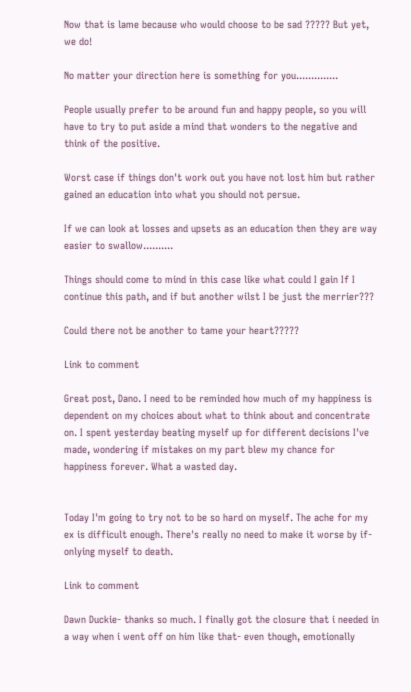Now that is lame because who would choose to be sad ????? But yet, we do!

No matter your direction here is something for you..............

People usually prefer to be around fun and happy people, so you will have to try to put aside a mind that wonders to the negative and think of the positive.

Worst case if things don't work out you have not lost him but rather gained an education into what you should not persue.

If we can look at losses and upsets as an education then they are way easier to swallow..........

Things should come to mind in this case like what could I gain If I continue this path, and if but another wilst I be just the merrier???

Could there not be another to tame your heart?????

Link to comment

Great post, Dano. I need to be reminded how much of my happiness is dependent on my choices about what to think about and concentrate on. I spent yesterday beating myself up for different decisions I've made, wondering if mistakes on my part blew my chance for happiness forever. What a wasted day.


Today I'm going to try not to be so hard on myself. The ache for my ex is difficult enough. There's really no need to make it worse by if-onlying myself to death.

Link to comment

Dawn Duckie- thanks so much. I finally got the closure that i needed in a way when i went off on him like that- even though, emotionally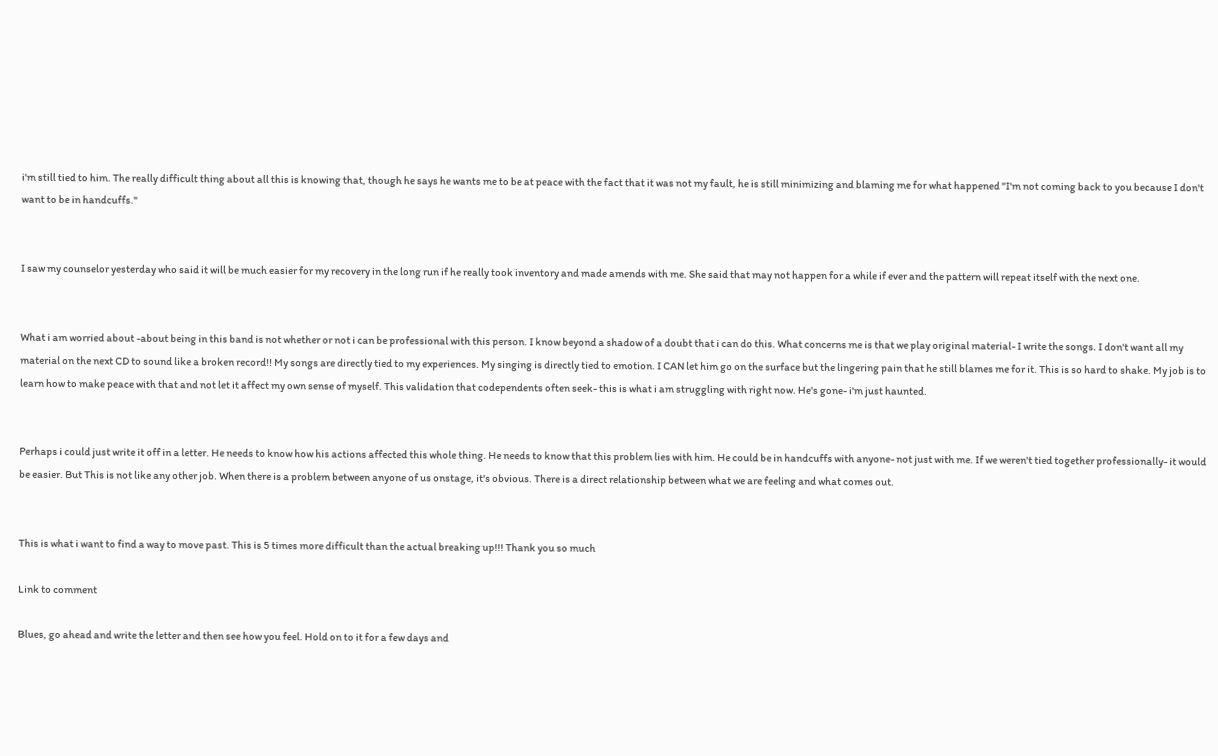i'm still tied to him. The really difficult thing about all this is knowing that, though he says he wants me to be at peace with the fact that it was not my fault, he is still minimizing and blaming me for what happened "I'm not coming back to you because I don't want to be in handcuffs."


I saw my counselor yesterday who said it will be much easier for my recovery in the long run if he really took inventory and made amends with me. She said that may not happen for a while if ever and the pattern will repeat itself with the next one.


What i am worried about -about being in this band is not whether or not i can be professional with this person. I know beyond a shadow of a doubt that i can do this. What concerns me is that we play original material- I write the songs. I don't want all my material on the next CD to sound like a broken record!! My songs are directly tied to my experiences. My singing is directly tied to emotion. I CAN let him go on the surface but the lingering pain that he still blames me for it. This is so hard to shake. My job is to learn how to make peace with that and not let it affect my own sense of myself. This validation that codependents often seek- this is what i am struggling with right now. He's gone- i'm just haunted.


Perhaps i could just write it off in a letter. He needs to know how his actions affected this whole thing. He needs to know that this problem lies with him. He could be in handcuffs with anyone- not just with me. If we weren't tied together professionally- it would be easier. But This is not like any other job. When there is a problem between anyone of us onstage, it's obvious. There is a direct relationship between what we are feeling and what comes out.


This is what i want to find a way to move past. This is 5 times more difficult than the actual breaking up!!! Thank you so much

Link to comment

Blues, go ahead and write the letter and then see how you feel. Hold on to it for a few days and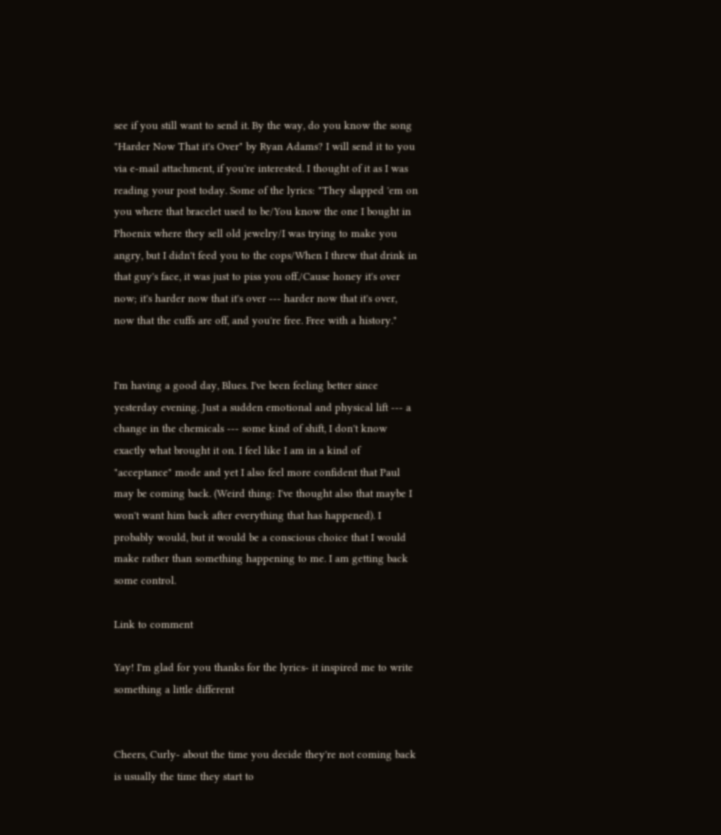see if you still want to send it. By the way, do you know the song "Harder Now That it's Over" by Ryan Adams? I will send it to you via e-mail attachment, if you're interested. I thought of it as I was reading your post today. Some of the lyrics: "They slapped 'em on you where that bracelet used to be/You know the one I bought in Phoenix where they sell old jewelry/I was trying to make you angry, but I didn't feed you to the cops/When I threw that drink in that guy's face, it was just to piss you off./Cause honey it's over now; it's harder now that it's over --- harder now that it's over, now that the cuffs are off, and you're free. Free with a history."


I'm having a good day, Blues. I've been feeling better since yesterday evening. Just a sudden emotional and physical lift --- a change in the chemicals --- some kind of shift, I don't know exactly what brought it on. I feel like I am in a kind of "acceptance" mode and yet I also feel more confident that Paul may be coming back. (Weird thing: I've thought also that maybe I won't want him back after everything that has happened). I probably would, but it would be a conscious choice that I would make rather than something happening to me. I am getting back some control.

Link to comment

Yay! I'm glad for you thanks for the lyrics- it inspired me to write something a little different


Cheers, Curly- about the time you decide they're not coming back is usually the time they start to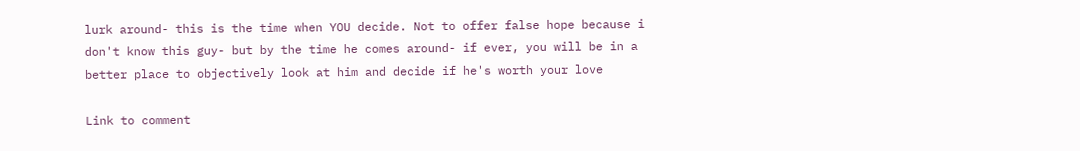lurk around- this is the time when YOU decide. Not to offer false hope because i don't know this guy- but by the time he comes around- if ever, you will be in a better place to objectively look at him and decide if he's worth your love

Link to comment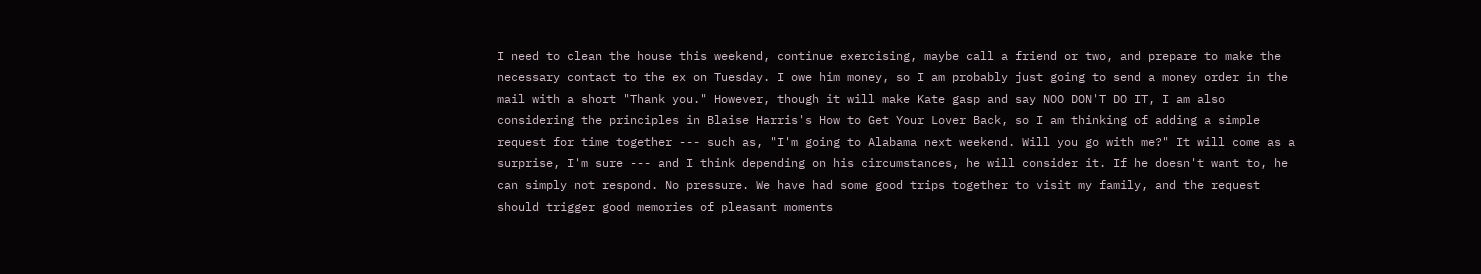I need to clean the house this weekend, continue exercising, maybe call a friend or two, and prepare to make the necessary contact to the ex on Tuesday. I owe him money, so I am probably just going to send a money order in the mail with a short "Thank you." However, though it will make Kate gasp and say NOO DON'T DO IT, I am also considering the principles in Blaise Harris's How to Get Your Lover Back, so I am thinking of adding a simple request for time together --- such as, "I'm going to Alabama next weekend. Will you go with me?" It will come as a surprise, I'm sure --- and I think depending on his circumstances, he will consider it. If he doesn't want to, he can simply not respond. No pressure. We have had some good trips together to visit my family, and the request should trigger good memories of pleasant moments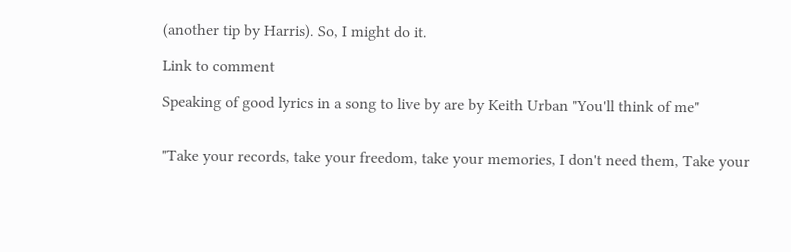(another tip by Harris). So, I might do it.

Link to comment

Speaking of good lyrics in a song to live by are by Keith Urban "You'll think of me"


"Take your records, take your freedom, take your memories, I don't need them, Take your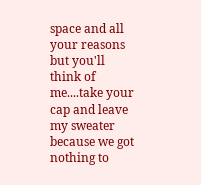space and all your reasons but you'll think of me....take your cap and leave my sweater because we got nothing to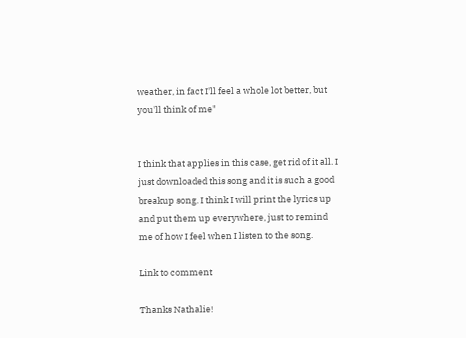weather, in fact I'll feel a whole lot better, but you'll think of me"


I think that applies in this case, get rid of it all. I just downloaded this song and it is such a good breakup song. I think I will print the lyrics up and put them up everywhere, just to remind me of how I feel when I listen to the song.

Link to comment

Thanks Nathalie!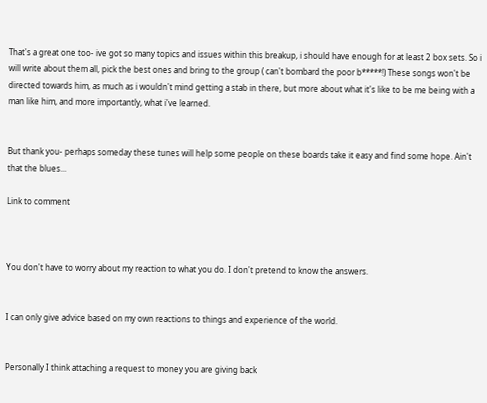That's a great one too- ive got so many topics and issues within this breakup, i should have enough for at least 2 box sets. So i will write about them all, pick the best ones and bring to the group ( can't bombard the poor b*****!) These songs won't be directed towards him, as much as i wouldn't mind getting a stab in there, but more about what it's like to be me being with a man like him, and more importantly, what i've learned.


But thank you- perhaps someday these tunes will help some people on these boards take it easy and find some hope. Ain't that the blues...

Link to comment



You don't have to worry about my reaction to what you do. I don't pretend to know the answers.


I can only give advice based on my own reactions to things and experience of the world.


Personally I think attaching a request to money you are giving back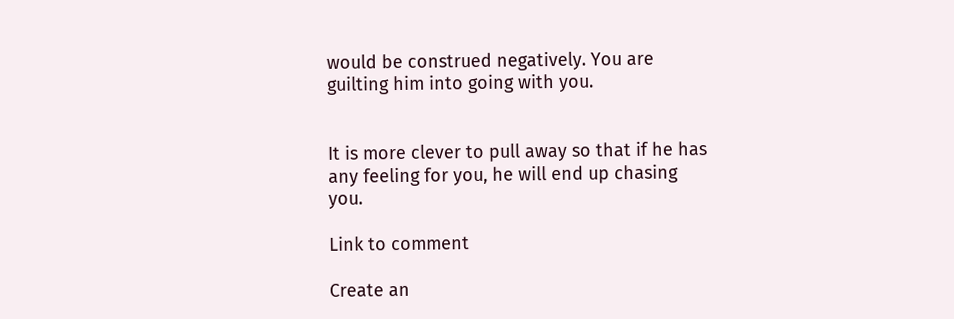would be construed negatively. You are guilting him into going with you.


It is more clever to pull away so that if he has any feeling for you, he will end up chasing you.

Link to comment

Create an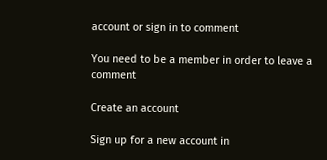account or sign in to comment

You need to be a member in order to leave a comment

Create an account

Sign up for a new account in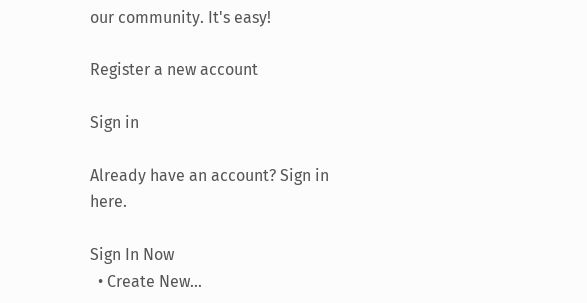our community. It's easy!

Register a new account

Sign in

Already have an account? Sign in here.

Sign In Now
  • Create New...